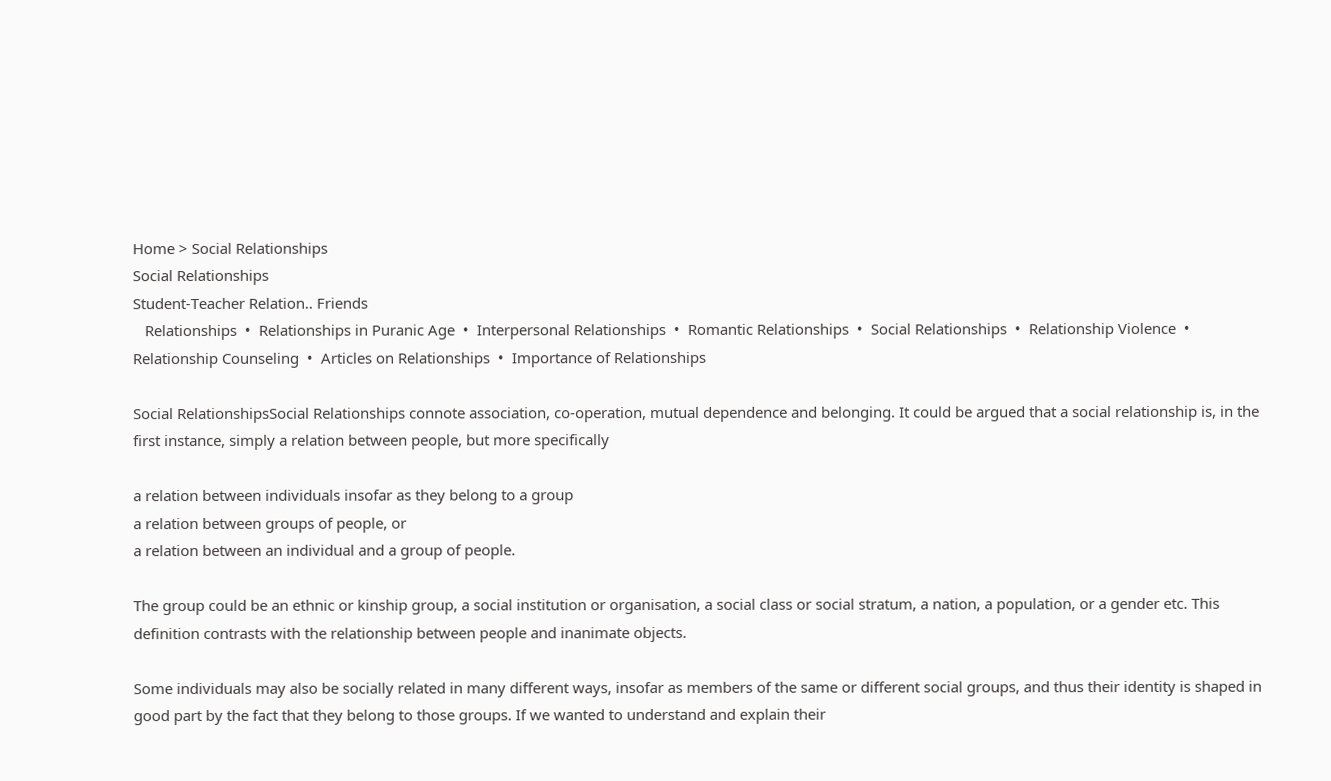Home > Social Relationships
Social Relationships
Student-Teacher Relation.. Friends
   Relationships  •  Relationships in Puranic Age  •  Interpersonal Relationships  •  Romantic Relationships  •  Social Relationships  •  Relationship Violence  •  Relationship Counseling  •  Articles on Relationships  •  Importance of Relationships

Social RelationshipsSocial Relationships connote association, co-operation, mutual dependence and belonging. It could be argued that a social relationship is, in the first instance, simply a relation between people, but more specifically

a relation between individuals insofar as they belong to a group
a relation between groups of people, or
a relation between an individual and a group of people.

The group could be an ethnic or kinship group, a social institution or organisation, a social class or social stratum, a nation, a population, or a gender etc. This definition contrasts with the relationship between people and inanimate objects.

Some individuals may also be socially related in many different ways, insofar as members of the same or different social groups, and thus their identity is shaped in good part by the fact that they belong to those groups. If we wanted to understand and explain their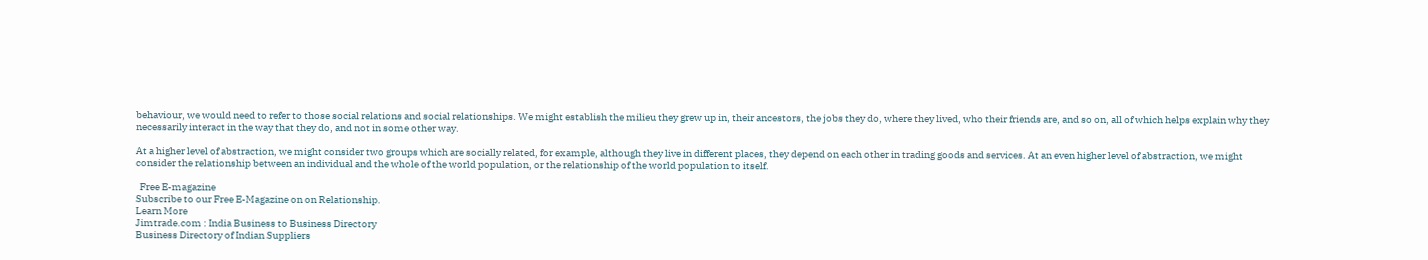behaviour, we would need to refer to those social relations and social relationships. We might establish the milieu they grew up in, their ancestors, the jobs they do, where they lived, who their friends are, and so on, all of which helps explain why they necessarily interact in the way that they do, and not in some other way.

At a higher level of abstraction, we might consider two groups which are socially related, for example, although they live in different places, they depend on each other in trading goods and services. At an even higher level of abstraction, we might consider the relationship between an individual and the whole of the world population, or the relationship of the world population to itself.

  Free E-magazine
Subscribe to our Free E-Magazine on on Relationship.
Learn More
Jimtrade.com : India Business to Business Directory
Business Directory of Indian Suppliers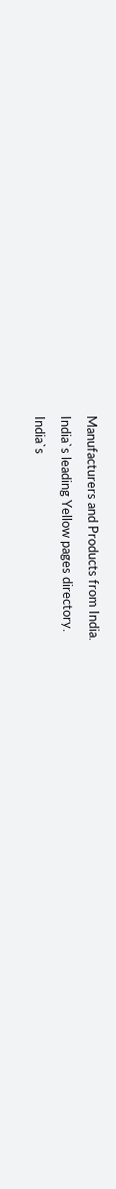Manufacturers and Products from India.
India`s leading Yellow pages directory.
India`s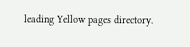leading Yellow pages directory.